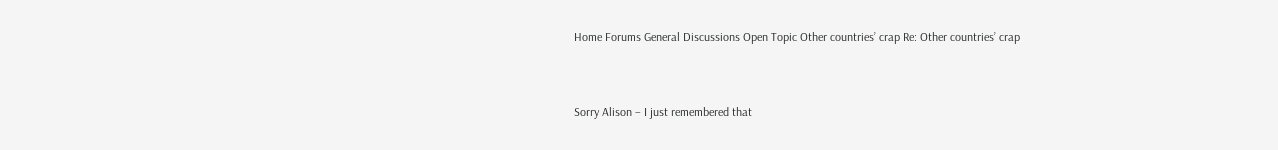Home Forums General Discussions Open Topic Other countries’ crap Re: Other countries’ crap



Sorry Alison – I just remembered that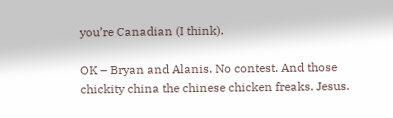you’re Canadian (I think).

OK – Bryan and Alanis. No contest. And those chickity china the chinese chicken freaks. Jesus.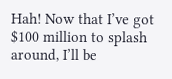Hah! Now that I’ve got $100 million to splash around, I’ll be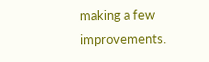making a few improvements.